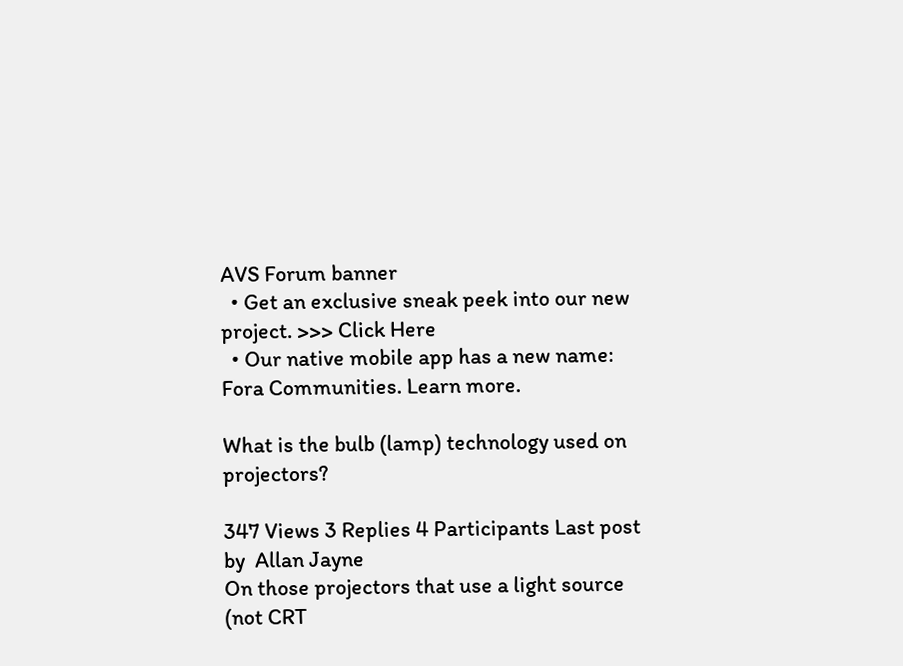AVS Forum banner
  • Get an exclusive sneak peek into our new project. >>> Click Here
  • Our native mobile app has a new name: Fora Communities. Learn more.

What is the bulb (lamp) technology used on projectors?

347 Views 3 Replies 4 Participants Last post by  Allan Jayne
On those projectors that use a light source (not CRT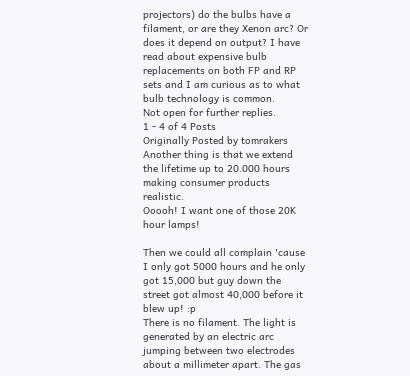projectors) do the bulbs have a filament, or are they Xenon arc? Or does it depend on output? I have read about expensive bulb replacements on both FP and RP sets and I am curious as to what bulb technology is common.
Not open for further replies.
1 - 4 of 4 Posts
Originally Posted by tomrakers
Another thing is that we extend the lifetime up to 20.000 hours making consumer products realistic.
Ooooh! I want one of those 20K hour lamps!

Then we could all complain 'cause I only got 5000 hours and he only got 15,000 but guy down the street got almost 40,000 before it blew up! :p
There is no filament. The light is generated by an electric arc jumping between two electrodes about a millimeter apart. The gas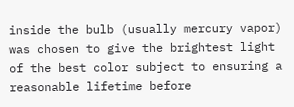inside the bulb (usually mercury vapor) was chosen to give the brightest light of the best color subject to ensuring a reasonable lifetime before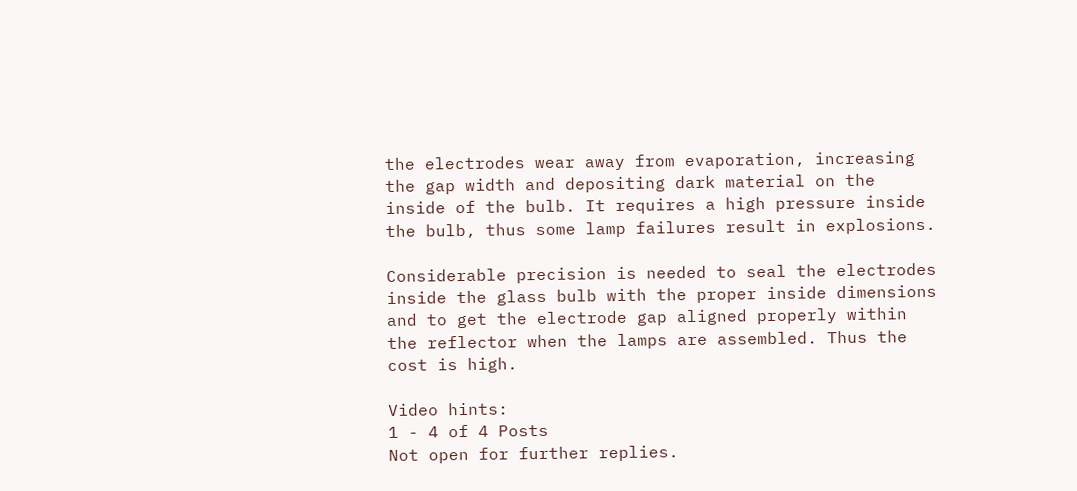the electrodes wear away from evaporation, increasing the gap width and depositing dark material on the inside of the bulb. It requires a high pressure inside the bulb, thus some lamp failures result in explosions.

Considerable precision is needed to seal the electrodes inside the glass bulb with the proper inside dimensions and to get the electrode gap aligned properly within the reflector when the lamps are assembled. Thus the cost is high.

Video hints:
1 - 4 of 4 Posts
Not open for further replies.